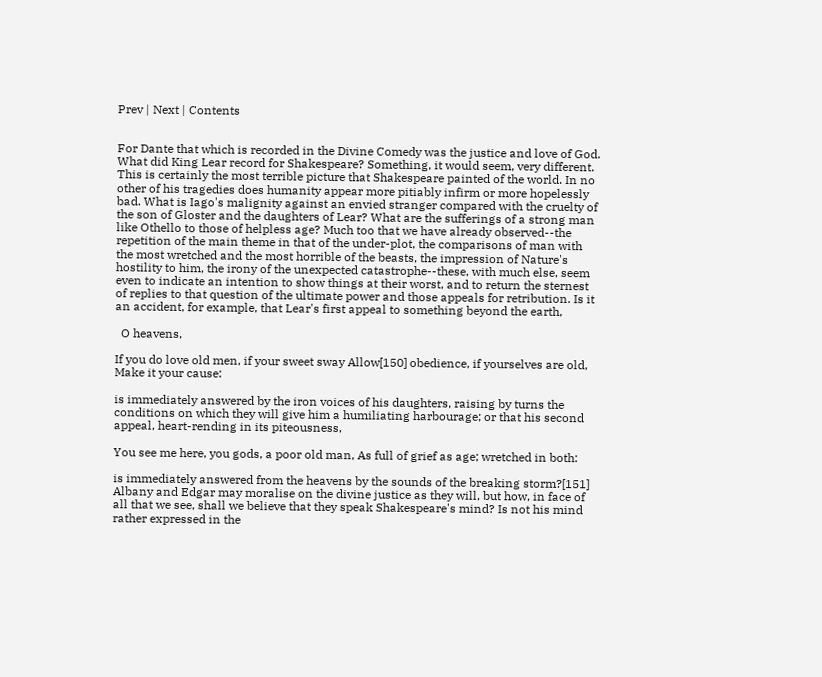Prev | Next | Contents


For Dante that which is recorded in the Divine Comedy was the justice and love of God. What did King Lear record for Shakespeare? Something, it would seem, very different. This is certainly the most terrible picture that Shakespeare painted of the world. In no other of his tragedies does humanity appear more pitiably infirm or more hopelessly bad. What is Iago's malignity against an envied stranger compared with the cruelty of the son of Gloster and the daughters of Lear? What are the sufferings of a strong man like Othello to those of helpless age? Much too that we have already observed--the repetition of the main theme in that of the under-plot, the comparisons of man with the most wretched and the most horrible of the beasts, the impression of Nature's hostility to him, the irony of the unexpected catastrophe--these, with much else, seem even to indicate an intention to show things at their worst, and to return the sternest of replies to that question of the ultimate power and those appeals for retribution. Is it an accident, for example, that Lear's first appeal to something beyond the earth,

  O heavens,

If you do love old men, if your sweet sway Allow[150] obedience, if yourselves are old, Make it your cause:

is immediately answered by the iron voices of his daughters, raising by turns the conditions on which they will give him a humiliating harbourage; or that his second appeal, heart-rending in its piteousness,

You see me here, you gods, a poor old man, As full of grief as age; wretched in both:

is immediately answered from the heavens by the sounds of the breaking storm?[151] Albany and Edgar may moralise on the divine justice as they will, but how, in face of all that we see, shall we believe that they speak Shakespeare's mind? Is not his mind rather expressed in the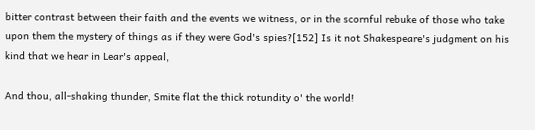bitter contrast between their faith and the events we witness, or in the scornful rebuke of those who take upon them the mystery of things as if they were God's spies?[152] Is it not Shakespeare's judgment on his kind that we hear in Lear's appeal,

And thou, all-shaking thunder, Smite flat the thick rotundity o' the world!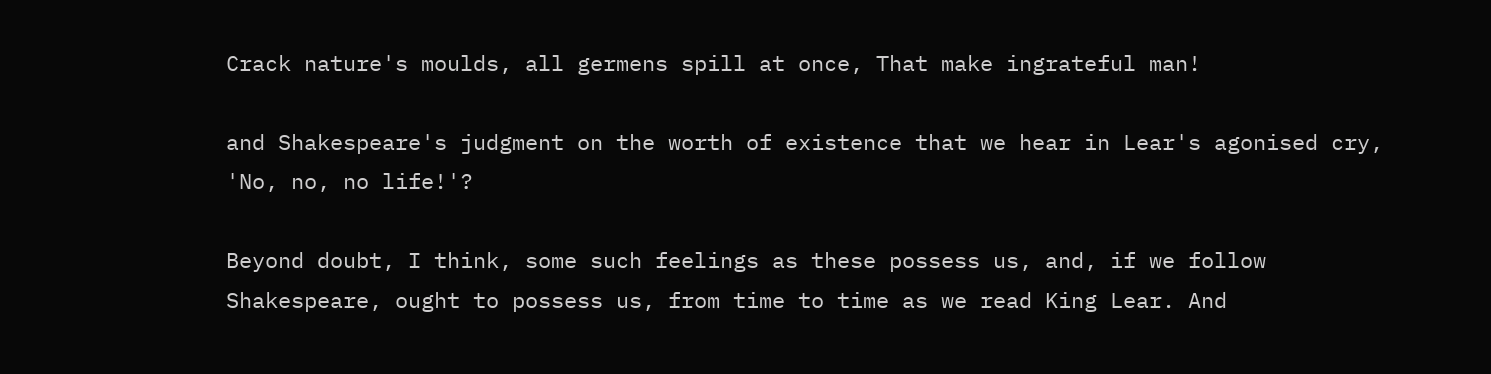Crack nature's moulds, all germens spill at once, That make ingrateful man!

and Shakespeare's judgment on the worth of existence that we hear in Lear's agonised cry, 'No, no, no life!'?

Beyond doubt, I think, some such feelings as these possess us, and, if we follow Shakespeare, ought to possess us, from time to time as we read King Lear. And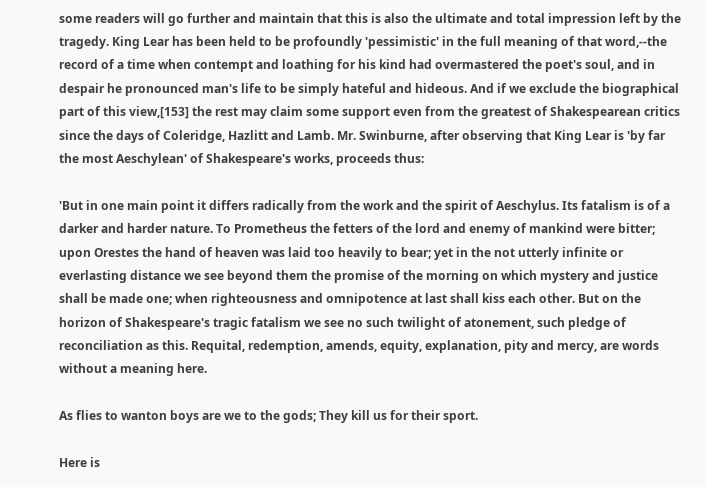some readers will go further and maintain that this is also the ultimate and total impression left by the tragedy. King Lear has been held to be profoundly 'pessimistic' in the full meaning of that word,--the record of a time when contempt and loathing for his kind had overmastered the poet's soul, and in despair he pronounced man's life to be simply hateful and hideous. And if we exclude the biographical part of this view,[153] the rest may claim some support even from the greatest of Shakespearean critics since the days of Coleridge, Hazlitt and Lamb. Mr. Swinburne, after observing that King Lear is 'by far the most Aeschylean' of Shakespeare's works, proceeds thus:

'But in one main point it differs radically from the work and the spirit of Aeschylus. Its fatalism is of a darker and harder nature. To Prometheus the fetters of the lord and enemy of mankind were bitter; upon Orestes the hand of heaven was laid too heavily to bear; yet in the not utterly infinite or everlasting distance we see beyond them the promise of the morning on which mystery and justice shall be made one; when righteousness and omnipotence at last shall kiss each other. But on the horizon of Shakespeare's tragic fatalism we see no such twilight of atonement, such pledge of reconciliation as this. Requital, redemption, amends, equity, explanation, pity and mercy, are words without a meaning here.

As flies to wanton boys are we to the gods; They kill us for their sport.

Here is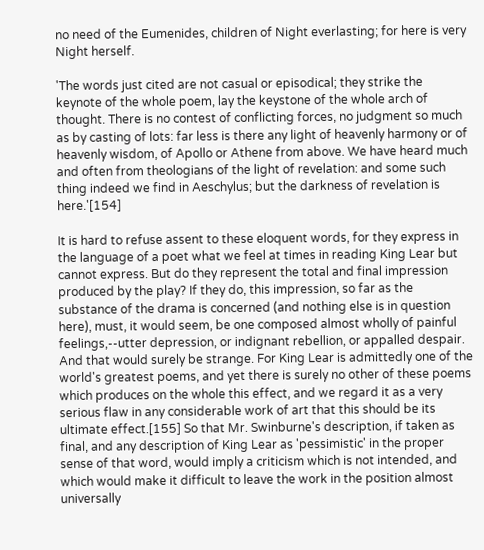no need of the Eumenides, children of Night everlasting; for here is very Night herself.

'The words just cited are not casual or episodical; they strike the keynote of the whole poem, lay the keystone of the whole arch of thought. There is no contest of conflicting forces, no judgment so much as by casting of lots: far less is there any light of heavenly harmony or of heavenly wisdom, of Apollo or Athene from above. We have heard much and often from theologians of the light of revelation: and some such thing indeed we find in Aeschylus; but the darkness of revelation is here.'[154]

It is hard to refuse assent to these eloquent words, for they express in the language of a poet what we feel at times in reading King Lear but cannot express. But do they represent the total and final impression produced by the play? If they do, this impression, so far as the substance of the drama is concerned (and nothing else is in question here), must, it would seem, be one composed almost wholly of painful feelings,--utter depression, or indignant rebellion, or appalled despair. And that would surely be strange. For King Lear is admittedly one of the world's greatest poems, and yet there is surely no other of these poems which produces on the whole this effect, and we regard it as a very serious flaw in any considerable work of art that this should be its ultimate effect.[155] So that Mr. Swinburne's description, if taken as final, and any description of King Lear as 'pessimistic' in the proper sense of that word, would imply a criticism which is not intended, and which would make it difficult to leave the work in the position almost universally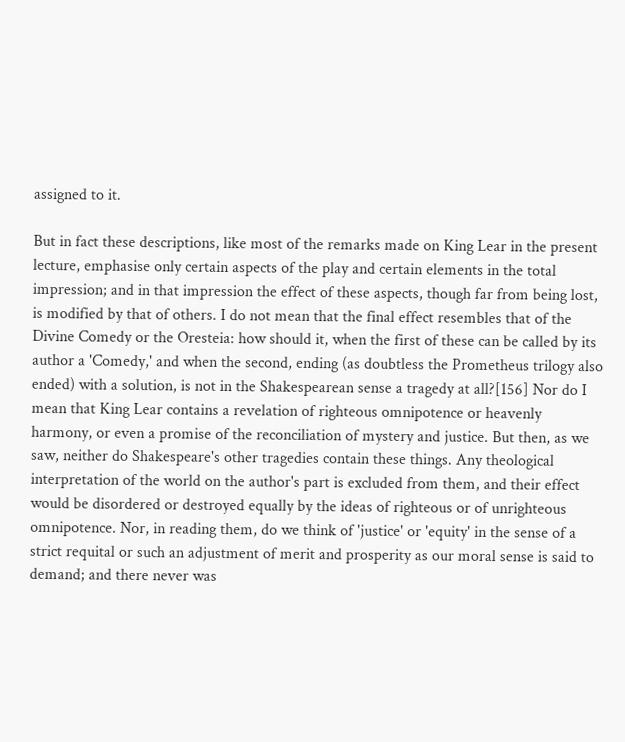assigned to it.

But in fact these descriptions, like most of the remarks made on King Lear in the present lecture, emphasise only certain aspects of the play and certain elements in the total impression; and in that impression the effect of these aspects, though far from being lost, is modified by that of others. I do not mean that the final effect resembles that of the Divine Comedy or the Oresteia: how should it, when the first of these can be called by its author a 'Comedy,' and when the second, ending (as doubtless the Prometheus trilogy also ended) with a solution, is not in the Shakespearean sense a tragedy at all?[156] Nor do I mean that King Lear contains a revelation of righteous omnipotence or heavenly harmony, or even a promise of the reconciliation of mystery and justice. But then, as we saw, neither do Shakespeare's other tragedies contain these things. Any theological interpretation of the world on the author's part is excluded from them, and their effect would be disordered or destroyed equally by the ideas of righteous or of unrighteous omnipotence. Nor, in reading them, do we think of 'justice' or 'equity' in the sense of a strict requital or such an adjustment of merit and prosperity as our moral sense is said to demand; and there never was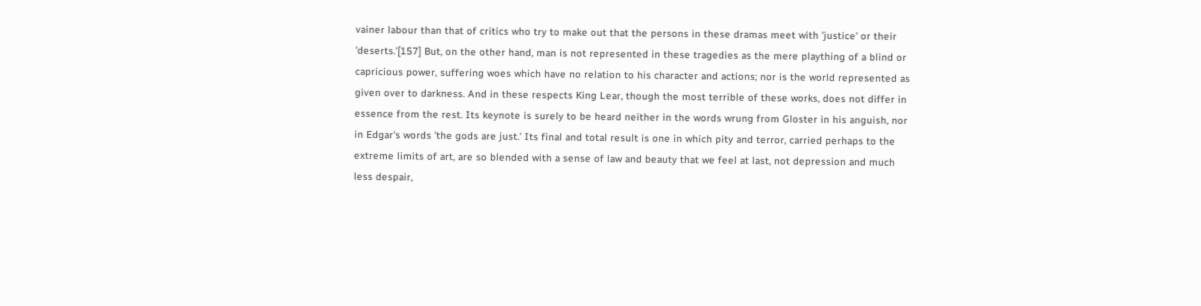vainer labour than that of critics who try to make out that the persons in these dramas meet with 'justice' or their 'deserts.'[157] But, on the other hand, man is not represented in these tragedies as the mere plaything of a blind or capricious power, suffering woes which have no relation to his character and actions; nor is the world represented as given over to darkness. And in these respects King Lear, though the most terrible of these works, does not differ in essence from the rest. Its keynote is surely to be heard neither in the words wrung from Gloster in his anguish, nor in Edgar's words 'the gods are just.' Its final and total result is one in which pity and terror, carried perhaps to the extreme limits of art, are so blended with a sense of law and beauty that we feel at last, not depression and much less despair,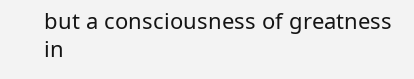but a consciousness of greatness in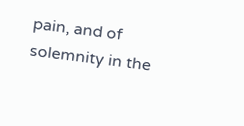pain, and of solemnity in the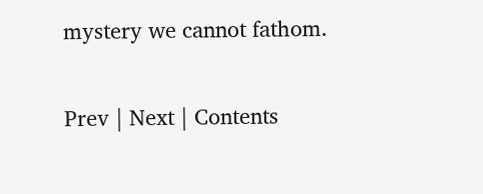mystery we cannot fathom.

Prev | Next | Contents